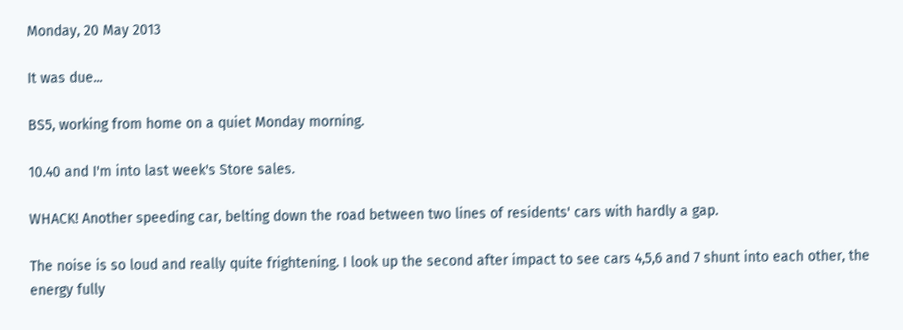Monday, 20 May 2013

It was due...

BS5, working from home on a quiet Monday morning.

10.40 and I'm into last week's Store sales.

WHACK! Another speeding car, belting down the road between two lines of residents' cars with hardly a gap.

The noise is so loud and really quite frightening. I look up the second after impact to see cars 4,5,6 and 7 shunt into each other, the energy fully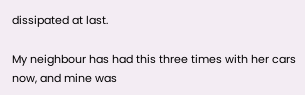dissipated at last.

My neighbour has had this three times with her cars now, and mine was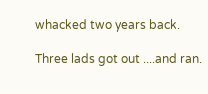whacked two years back.

Three lads got out ....and ran.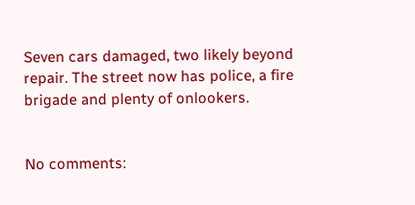Seven cars damaged, two likely beyond repair. The street now has police, a fire brigade and plenty of onlookers.


No comments: